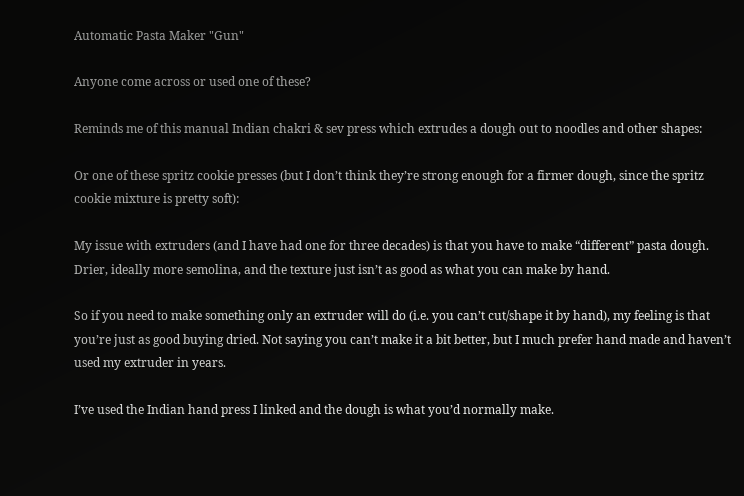Automatic Pasta Maker "Gun"

Anyone come across or used one of these?

Reminds me of this manual Indian chakri & sev press which extrudes a dough out to noodles and other shapes:

Or one of these spritz cookie presses (but I don’t think they’re strong enough for a firmer dough, since the spritz cookie mixture is pretty soft):

My issue with extruders (and I have had one for three decades) is that you have to make “different” pasta dough. Drier, ideally more semolina, and the texture just isn’t as good as what you can make by hand.

So if you need to make something only an extruder will do (i.e. you can’t cut/shape it by hand), my feeling is that you’re just as good buying dried. Not saying you can’t make it a bit better, but I much prefer hand made and haven’t used my extruder in years.

I’ve used the Indian hand press I linked and the dough is what you’d normally make.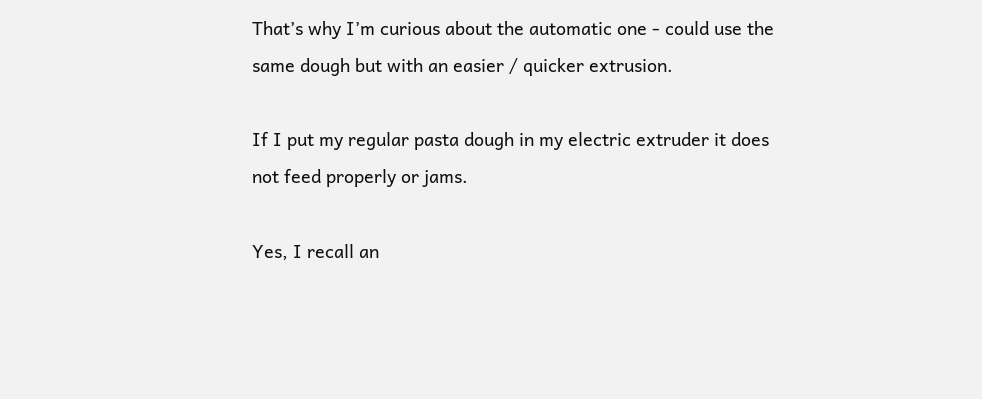That’s why I’m curious about the automatic one - could use the same dough but with an easier / quicker extrusion.

If I put my regular pasta dough in my electric extruder it does not feed properly or jams.

Yes, I recall an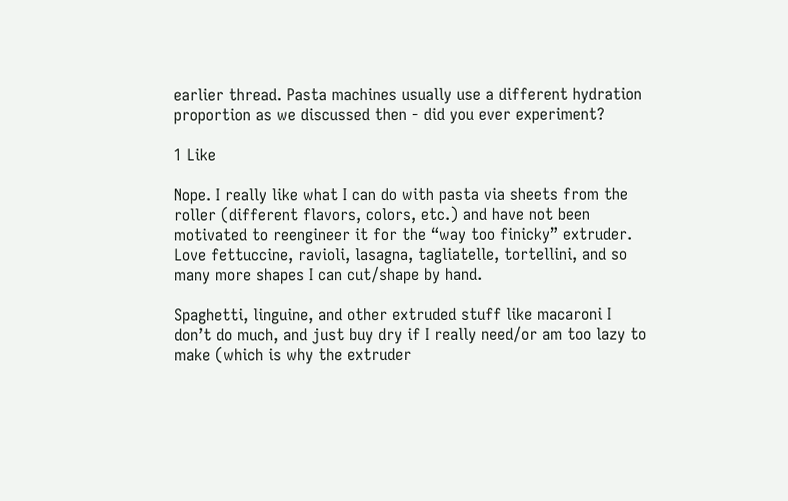earlier thread. Pasta machines usually use a different hydration proportion as we discussed then - did you ever experiment?

1 Like

Nope. I really like what I can do with pasta via sheets from the roller (different flavors, colors, etc.) and have not been motivated to reengineer it for the “way too finicky” extruder. Love fettuccine, ravioli, lasagna, tagliatelle, tortellini, and so many more shapes I can cut/shape by hand.

Spaghetti, linguine, and other extruded stuff like macaroni I don’t do much, and just buy dry if I really need/or am too lazy to make (which is why the extruder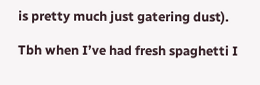is pretty much just gatering dust).

Tbh when I’ve had fresh spaghetti I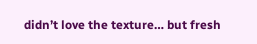didn’t love the texture… but fresh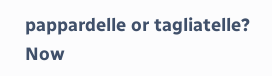pappardelle or tagliatelle? Now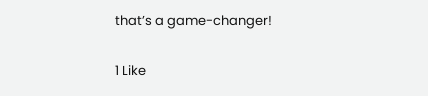that’s a game-changer!

1 Like